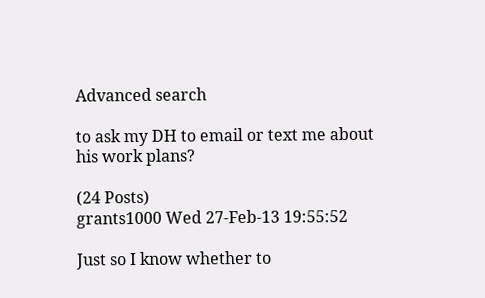Advanced search

to ask my DH to email or text me about his work plans?

(24 Posts)
grants1000 Wed 27-Feb-13 19:55:52

Just so I know whether to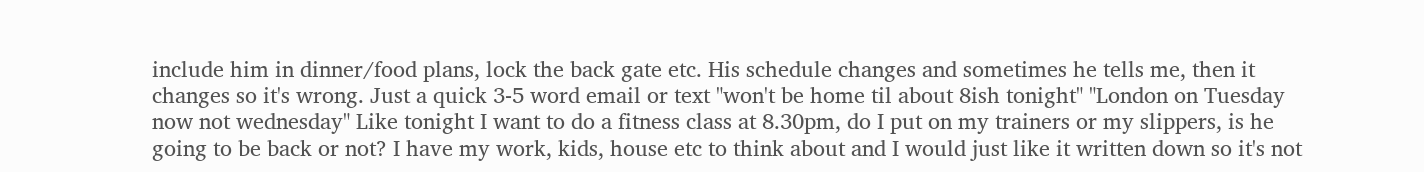include him in dinner/food plans, lock the back gate etc. His schedule changes and sometimes he tells me, then it changes so it's wrong. Just a quick 3-5 word email or text "won't be home til about 8ish tonight" "London on Tuesday now not wednesday" Like tonight I want to do a fitness class at 8.30pm, do I put on my trainers or my slippers, is he going to be back or not? I have my work, kids, house etc to think about and I would just like it written down so it's not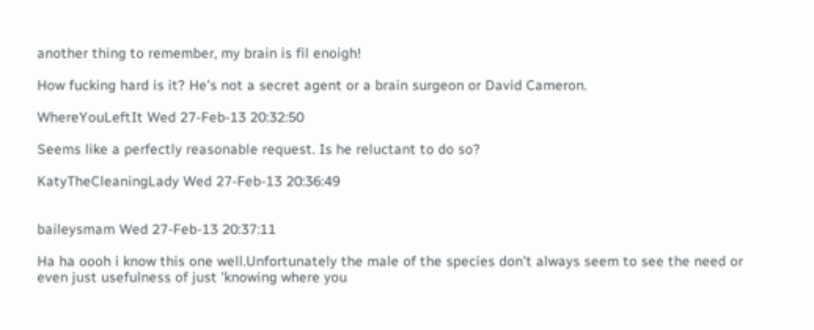another thing to remember, my brain is fil enoigh!

How fucking hard is it? He's not a secret agent or a brain surgeon or David Cameron.

WhereYouLeftIt Wed 27-Feb-13 20:32:50

Seems like a perfectly reasonable request. Is he reluctant to do so?

KatyTheCleaningLady Wed 27-Feb-13 20:36:49


baileysmam Wed 27-Feb-13 20:37:11

Ha ha oooh i know this one well.Unfortunately the male of the species don't always seem to see the need or even just usefulness of just 'knowing where you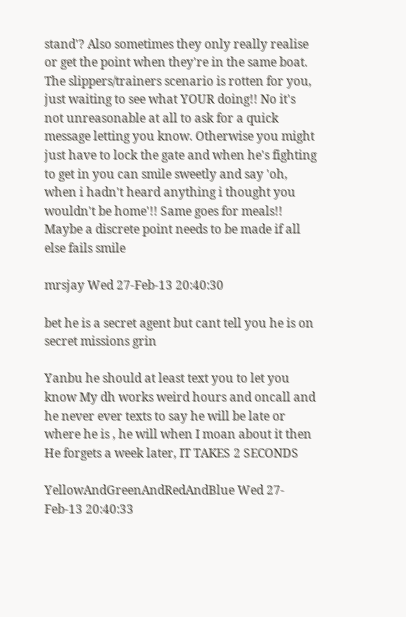stand'? Also sometimes they only really realise or get the point when they're in the same boat. The slippers/trainers scenario is rotten for you, just waiting to see what YOUR doing!! No it's not unreasonable at all to ask for a quick message letting you know. Otherwise you might just have to lock the gate and when he's fighting to get in you can smile sweetly and say 'oh, when i hadn't heard anything i thought you wouldn't be home'!! Same goes for meals!! Maybe a discrete point needs to be made if all else fails smile

mrsjay Wed 27-Feb-13 20:40:30

bet he is a secret agent but cant tell you he is on secret missions grin

Yanbu he should at least text you to let you know My dh works weird hours and oncall and he never ever texts to say he will be late or where he is , he will when I moan about it then He forgets a week later, IT TAKES 2 SECONDS

YellowAndGreenAndRedAndBlue Wed 27-Feb-13 20:40:33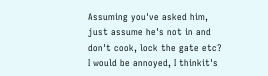Assuming you've asked him, just assume he's not in and don't cook, lock the gate etc? I would be annoyed, I thinkit's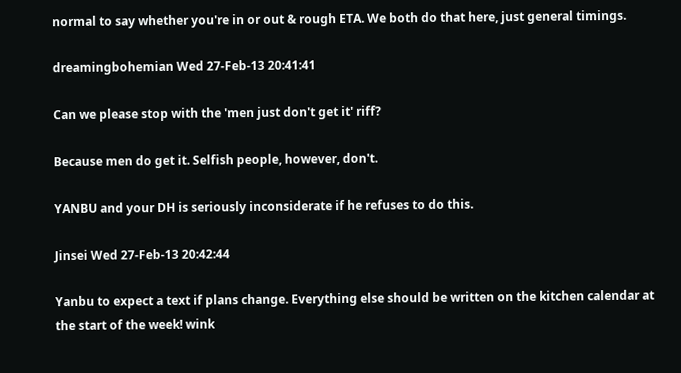normal to say whether you're in or out & rough ETA. We both do that here, just general timings.

dreamingbohemian Wed 27-Feb-13 20:41:41

Can we please stop with the 'men just don't get it' riff?

Because men do get it. Selfish people, however, don't.

YANBU and your DH is seriously inconsiderate if he refuses to do this.

Jinsei Wed 27-Feb-13 20:42:44

Yanbu to expect a text if plans change. Everything else should be written on the kitchen calendar at the start of the week! wink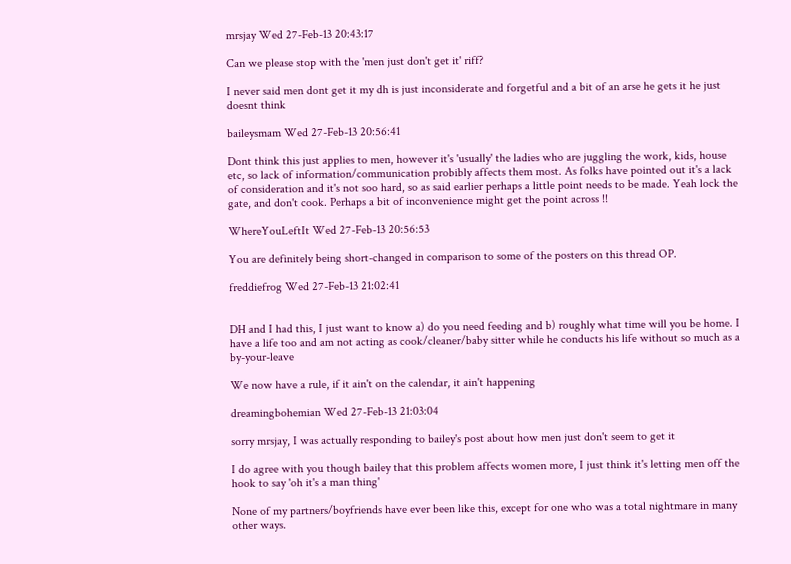mrsjay Wed 27-Feb-13 20:43:17

Can we please stop with the 'men just don't get it' riff?

I never said men dont get it my dh is just inconsiderate and forgetful and a bit of an arse he gets it he just doesnt think

baileysmam Wed 27-Feb-13 20:56:41

Dont think this just applies to men, however it's 'usually' the ladies who are juggling the work, kids, house etc, so lack of information/communication probibly affects them most. As folks have pointed out it's a lack of consideration and it's not soo hard, so as said earlier perhaps a little point needs to be made. Yeah lock the gate, and don't cook. Perhaps a bit of inconvenience might get the point across !!

WhereYouLeftIt Wed 27-Feb-13 20:56:53

You are definitely being short-changed in comparison to some of the posters on this thread OP.

freddiefrog Wed 27-Feb-13 21:02:41


DH and I had this, I just want to know a) do you need feeding and b) roughly what time will you be home. I have a life too and am not acting as cook/cleaner/baby sitter while he conducts his life without so much as a by-your-leave

We now have a rule, if it ain't on the calendar, it ain't happening

dreamingbohemian Wed 27-Feb-13 21:03:04

sorry mrsjay, I was actually responding to bailey's post about how men just don't seem to get it

I do agree with you though bailey that this problem affects women more, I just think it's letting men off the hook to say 'oh it's a man thing'

None of my partners/boyfriends have ever been like this, except for one who was a total nightmare in many other ways.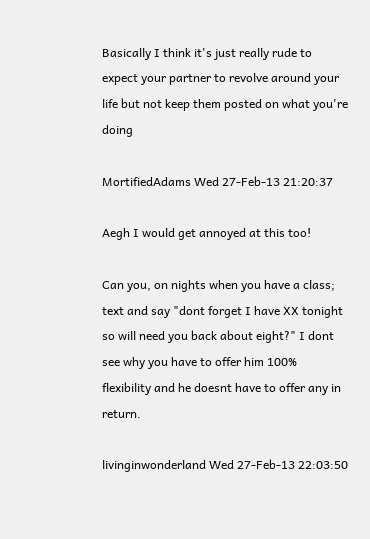Basically I think it's just really rude to expect your partner to revolve around your life but not keep them posted on what you're doing

MortifiedAdams Wed 27-Feb-13 21:20:37

Aegh I would get annoyed at this too!

Can you, on nights when you have a class; text and say "dont forget I have XX tonight so will need you back about eight?" I dont see why you have to offer him 100% flexibility and he doesnt have to offer any in return.

livinginwonderland Wed 27-Feb-13 22:03:50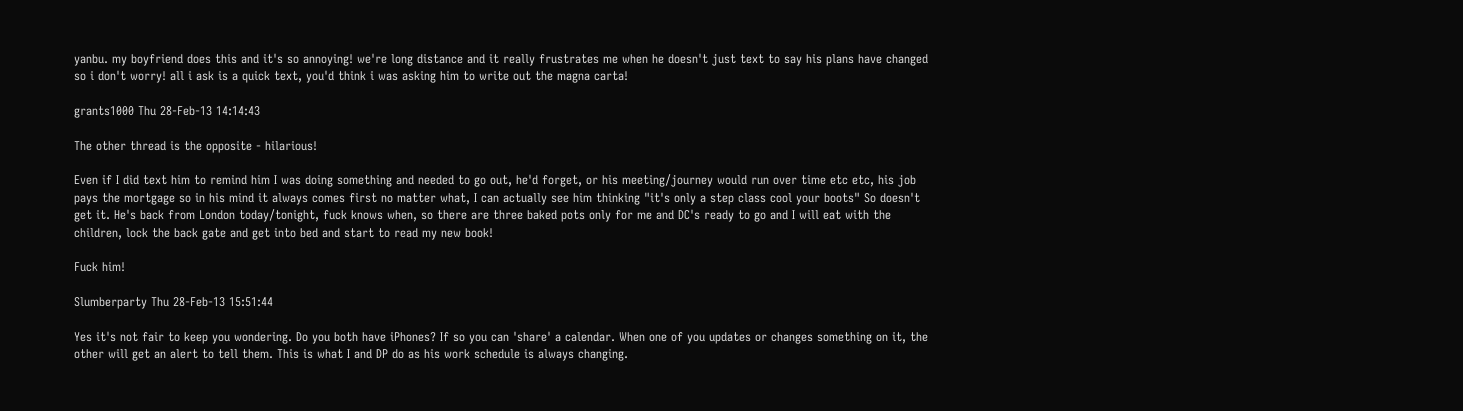yanbu. my boyfriend does this and it's so annoying! we're long distance and it really frustrates me when he doesn't just text to say his plans have changed so i don't worry! all i ask is a quick text, you'd think i was asking him to write out the magna carta!

grants1000 Thu 28-Feb-13 14:14:43

The other thread is the opposite - hilarious!

Even if I did text him to remind him I was doing something and needed to go out, he'd forget, or his meeting/journey would run over time etc etc, his job pays the mortgage so in his mind it always comes first no matter what, I can actually see him thinking "it's only a step class cool your boots" So doesn't get it. He's back from London today/tonight, fuck knows when, so there are three baked pots only for me and DC's ready to go and I will eat with the children, lock the back gate and get into bed and start to read my new book!

Fuck him!

Slumberparty Thu 28-Feb-13 15:51:44

Yes it's not fair to keep you wondering. Do you both have iPhones? If so you can 'share' a calendar. When one of you updates or changes something on it, the other will get an alert to tell them. This is what I and DP do as his work schedule is always changing.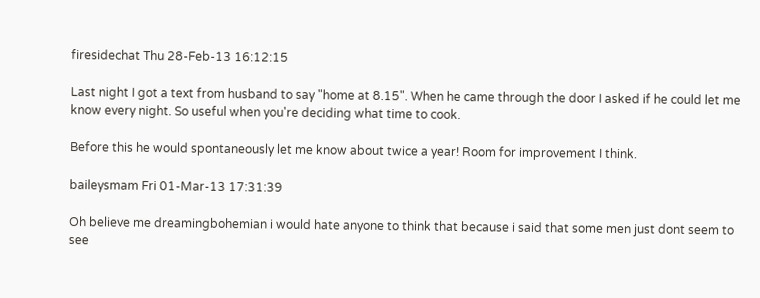firesidechat Thu 28-Feb-13 16:12:15

Last night I got a text from husband to say "home at 8.15". When he came through the door I asked if he could let me know every night. So useful when you're deciding what time to cook.

Before this he would spontaneously let me know about twice a year! Room for improvement I think.

baileysmam Fri 01-Mar-13 17:31:39

Oh believe me dreamingbohemian i would hate anyone to think that because i said that some men just dont seem to see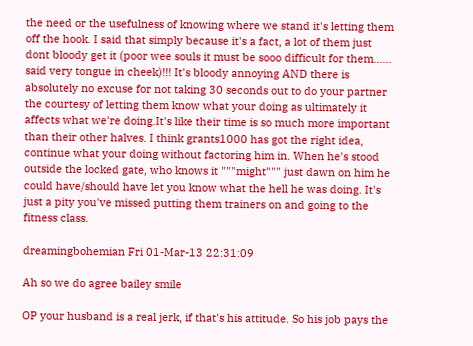the need or the usefulness of knowing where we stand it's letting them off the hook. I said that simply because it's a fact, a lot of them just dont bloody get it (poor wee souls it must be sooo difficult for them...... said very tongue in cheek)!!! It's bloody annoying AND there is absolutely no excuse for not taking 30 seconds out to do your partner the courtesy of letting them know what your doing as ultimately it affects what we're doing.It's like their time is so much more important than their other halves. I think grants1000 has got the right idea, continue what your doing without factoring him in. When he's stood outside the locked gate, who knows it """might""" just dawn on him he could have/should have let you know what the hell he was doing. It's just a pity you've missed putting them trainers on and going to the fitness class.

dreamingbohemian Fri 01-Mar-13 22:31:09

Ah so we do agree bailey smile

OP your husband is a real jerk, if that's his attitude. So his job pays the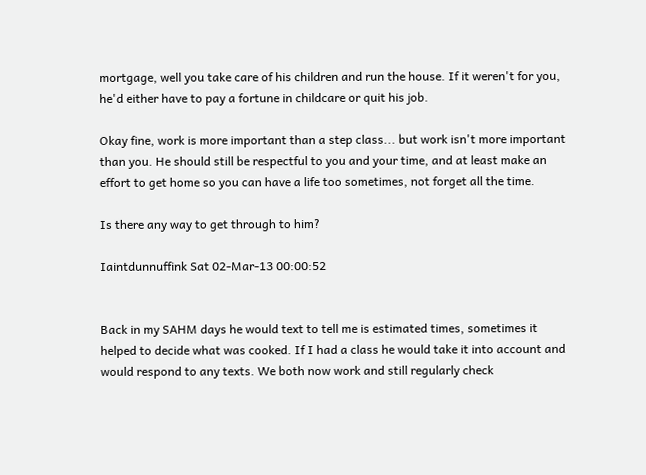mortgage, well you take care of his children and run the house. If it weren't for you, he'd either have to pay a fortune in childcare or quit his job.

Okay fine, work is more important than a step class... but work isn't more important than you. He should still be respectful to you and your time, and at least make an effort to get home so you can have a life too sometimes, not forget all the time.

Is there any way to get through to him?

Iaintdunnuffink Sat 02-Mar-13 00:00:52


Back in my SAHM days he would text to tell me is estimated times, sometimes it helped to decide what was cooked. If I had a class he would take it into account and would respond to any texts. We both now work and still regularly check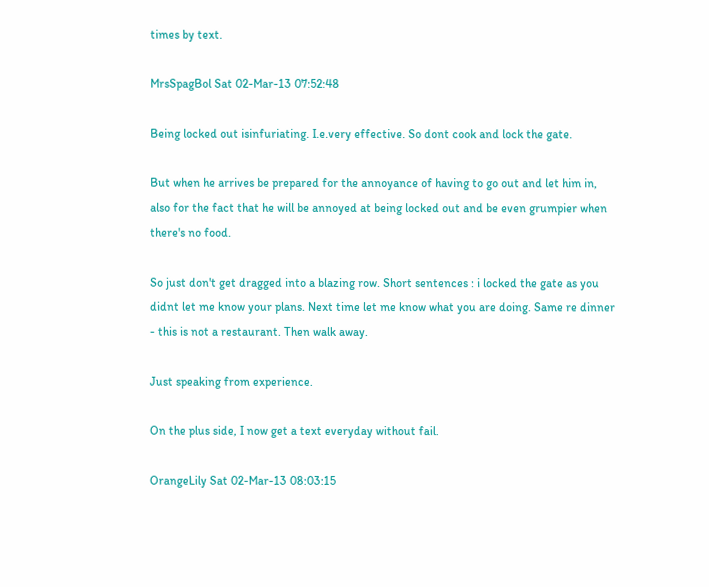times by text.

MrsSpagBol Sat 02-Mar-13 07:52:48

Being locked out isinfuriating. I.e.very effective. So dont cook and lock the gate.

But when he arrives be prepared for the annoyance of having to go out and let him in, also for the fact that he will be annoyed at being locked out and be even grumpier when there's no food.

So just don't get dragged into a blazing row. Short sentences : i locked the gate as you didnt let me know your plans. Next time let me know what you are doing. Same re dinner - this is not a restaurant. Then walk away.

Just speaking from experience.

On the plus side, I now get a text everyday without fail.

OrangeLily Sat 02-Mar-13 08:03:15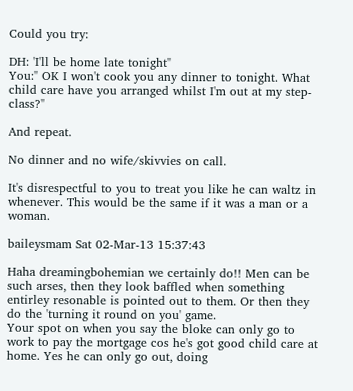Could you try:

DH: 'I'll be home late tonight"
You:" OK I won't cook you any dinner to tonight. What child care have you arranged whilst I'm out at my step- class?"

And repeat.

No dinner and no wife/skivvies on call.

It's disrespectful to you to treat you like he can waltz in whenever. This would be the same if it was a man or a woman.

baileysmam Sat 02-Mar-13 15:37:43

Haha dreamingbohemian we certainly do!! Men can be such arses, then they look baffled when something entirley resonable is pointed out to them. Or then they do the 'turning it round on you' game.
Your spot on when you say the bloke can only go to work to pay the mortgage cos he's got good child care at home. Yes he can only go out, doing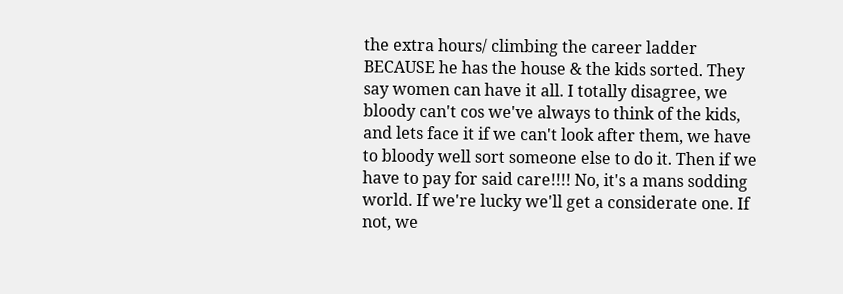the extra hours/ climbing the career ladder BECAUSE he has the house & the kids sorted. They say women can have it all. I totally disagree, we bloody can't cos we've always to think of the kids, and lets face it if we can't look after them, we have to bloody well sort someone else to do it. Then if we have to pay for said care!!!! No, it's a mans sodding world. If we're lucky we'll get a considerate one. If not, we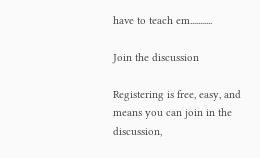have to teach em...........

Join the discussion

Registering is free, easy, and means you can join in the discussion,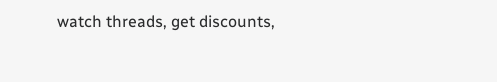watch threads, get discounts,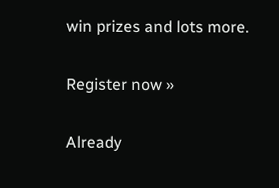win prizes and lots more.

Register now »

Already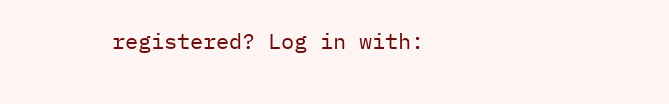registered? Log in with: